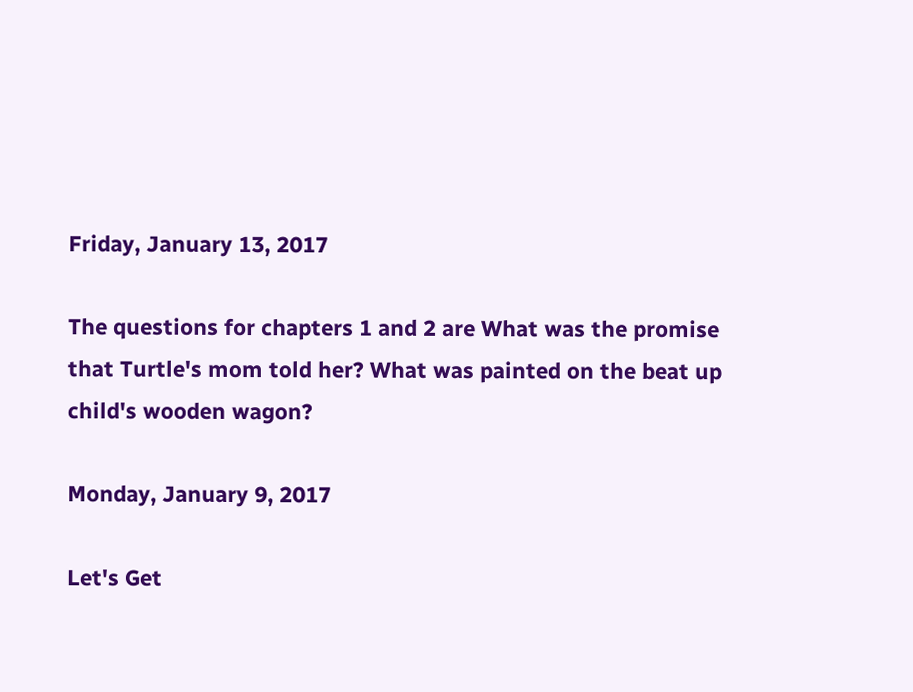Friday, January 13, 2017

The questions for chapters 1 and 2 are What was the promise that Turtle's mom told her? What was painted on the beat up child's wooden wagon?

Monday, January 9, 2017

Let's Get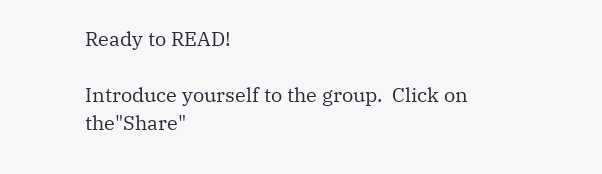Ready to READ!

Introduce yourself to the group.  Click on the"Share"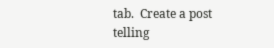tab.  Create a post telling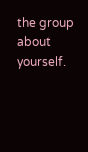the group about yourself.